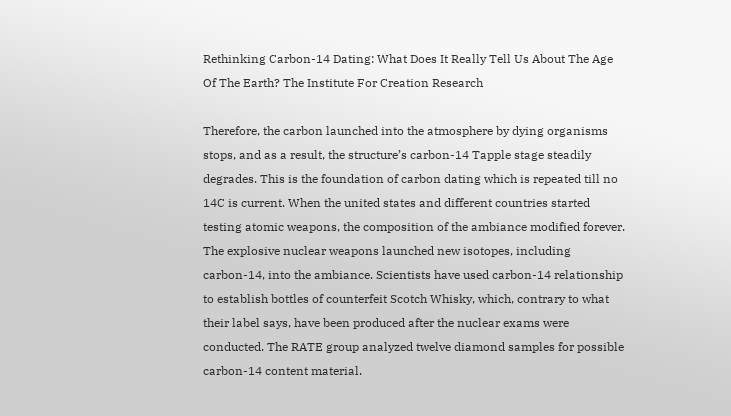Rethinking Carbon-14 Dating: What Does It Really Tell Us About The Age Of The Earth? The Institute For Creation Research

Therefore, the carbon launched into the atmosphere by dying organisms stops, and as a result, the structure’s carbon-14 Tapple stage steadily degrades. This is the foundation of carbon dating which is repeated till no 14C is current. When the united states and different countries started testing atomic weapons, the composition of the ambiance modified forever. The explosive nuclear weapons launched new isotopes, including carbon-14, into the ambiance. Scientists have used carbon-14 relationship to establish bottles of counterfeit Scotch Whisky, which, contrary to what their label says, have been produced after the nuclear exams were conducted. The RATE group analyzed twelve diamond samples for possible carbon-14 content material.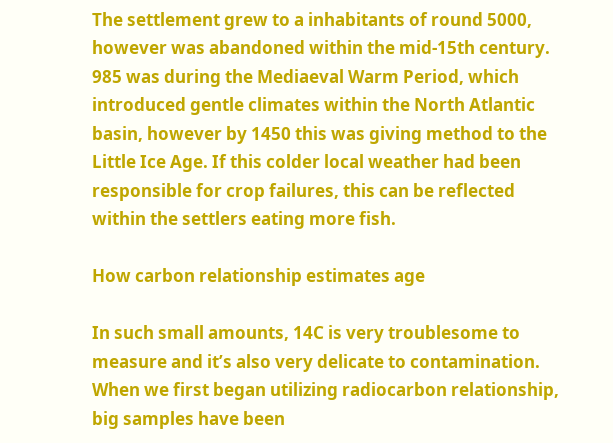The settlement grew to a inhabitants of round 5000, however was abandoned within the mid-15th century. 985 was during the Mediaeval Warm Period, which introduced gentle climates within the North Atlantic basin, however by 1450 this was giving method to the Little Ice Age. If this colder local weather had been responsible for crop failures, this can be reflected within the settlers eating more fish.

How carbon relationship estimates age

In such small amounts, 14C is very troublesome to measure and it’s also very delicate to contamination. When we first began utilizing radiocarbon relationship, big samples have been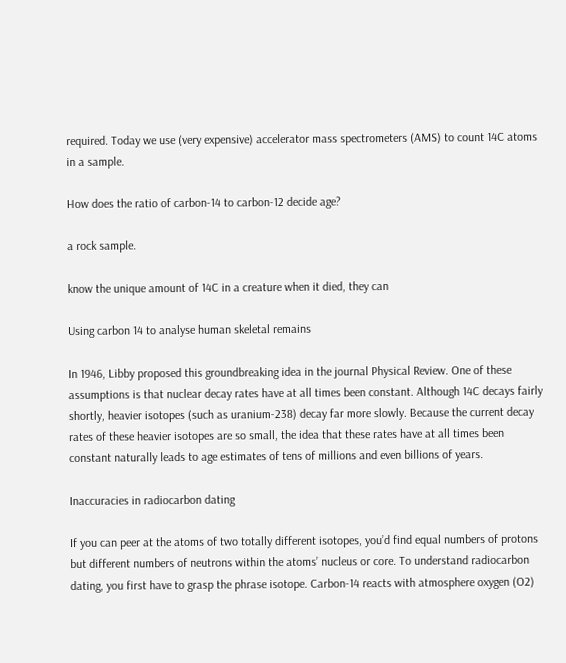required. Today we use (very expensive) accelerator mass spectrometers (AMS) to count 14C atoms in a sample.

How does the ratio of carbon-14 to carbon-12 decide age?

a rock sample.

know the unique amount of 14C in a creature when it died, they can

Using carbon 14 to analyse human skeletal remains

In 1946, Libby proposed this groundbreaking idea in the journal Physical Review. One of these assumptions is that nuclear decay rates have at all times been constant. Although 14C decays fairly shortly, heavier isotopes (such as uranium-238) decay far more slowly. Because the current decay rates of these heavier isotopes are so small, the idea that these rates have at all times been constant naturally leads to age estimates of tens of millions and even billions of years.

Inaccuracies in radiocarbon dating

If you can peer at the atoms of two totally different isotopes, you’d find equal numbers of protons but different numbers of neutrons within the atoms’ nucleus or core. To understand radiocarbon dating, you first have to grasp the phrase isotope. Carbon-14 reacts with atmosphere oxygen (O2)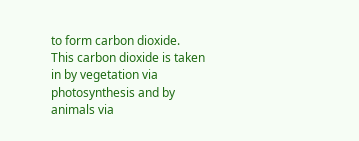to form carbon dioxide. This carbon dioxide is taken in by vegetation via photosynthesis and by animals via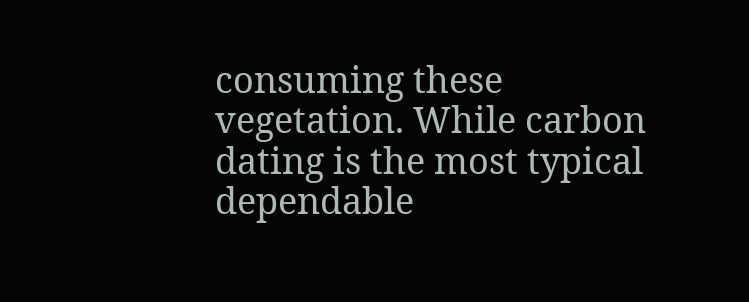consuming these vegetation. While carbon dating is the most typical dependable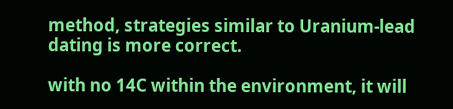method, strategies similar to Uranium-lead dating is more correct.

with no 14C within the environment, it will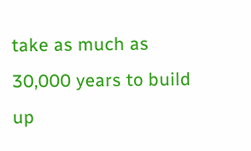take as much as 30,000 years to build up